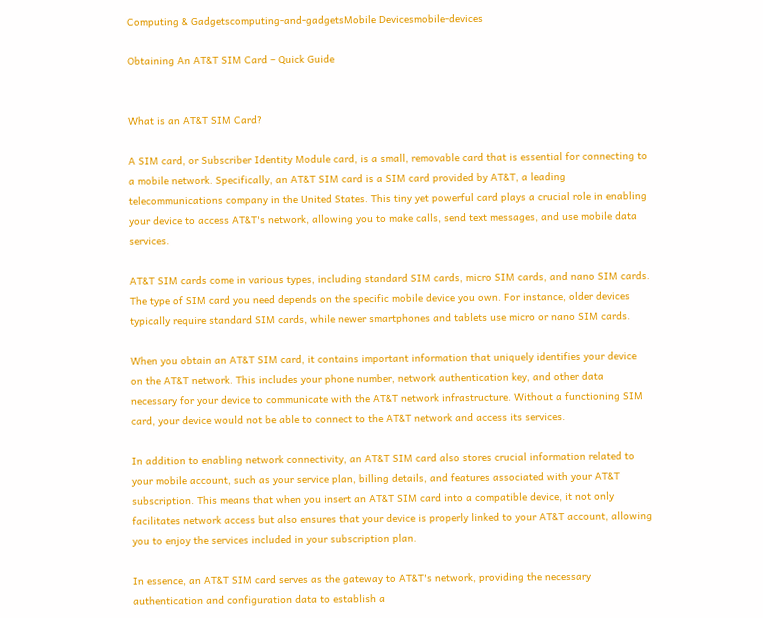Computing & Gadgetscomputing-and-gadgetsMobile Devicesmobile-devices

Obtaining An AT&T SIM Card – Quick Guide


What is an AT&T SIM Card?

A SIM card, or Subscriber Identity Module card, is a small, removable card that is essential for connecting to a mobile network. Specifically, an AT&T SIM card is a SIM card provided by AT&T, a leading telecommunications company in the United States. This tiny yet powerful card plays a crucial role in enabling your device to access AT&T's network, allowing you to make calls, send text messages, and use mobile data services.

AT&T SIM cards come in various types, including standard SIM cards, micro SIM cards, and nano SIM cards. The type of SIM card you need depends on the specific mobile device you own. For instance, older devices typically require standard SIM cards, while newer smartphones and tablets use micro or nano SIM cards.

When you obtain an AT&T SIM card, it contains important information that uniquely identifies your device on the AT&T network. This includes your phone number, network authentication key, and other data necessary for your device to communicate with the AT&T network infrastructure. Without a functioning SIM card, your device would not be able to connect to the AT&T network and access its services.

In addition to enabling network connectivity, an AT&T SIM card also stores crucial information related to your mobile account, such as your service plan, billing details, and features associated with your AT&T subscription. This means that when you insert an AT&T SIM card into a compatible device, it not only facilitates network access but also ensures that your device is properly linked to your AT&T account, allowing you to enjoy the services included in your subscription plan.

In essence, an AT&T SIM card serves as the gateway to AT&T's network, providing the necessary authentication and configuration data to establish a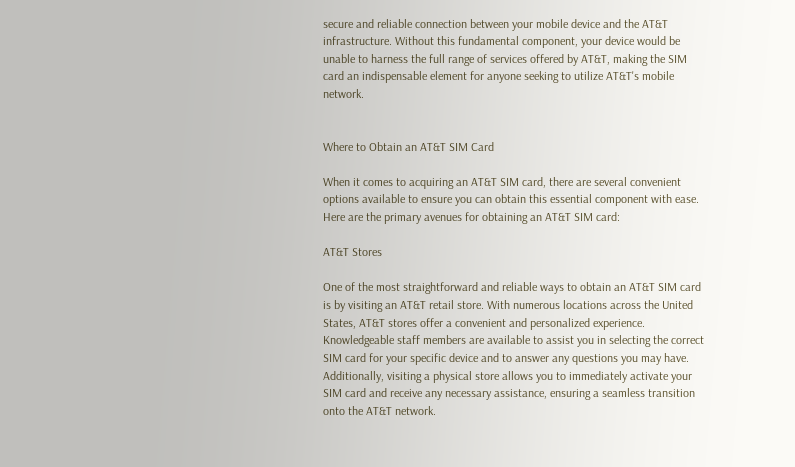secure and reliable connection between your mobile device and the AT&T infrastructure. Without this fundamental component, your device would be unable to harness the full range of services offered by AT&T, making the SIM card an indispensable element for anyone seeking to utilize AT&T's mobile network.


Where to Obtain an AT&T SIM Card

When it comes to acquiring an AT&T SIM card, there are several convenient options available to ensure you can obtain this essential component with ease. Here are the primary avenues for obtaining an AT&T SIM card:

AT&T Stores

One of the most straightforward and reliable ways to obtain an AT&T SIM card is by visiting an AT&T retail store. With numerous locations across the United States, AT&T stores offer a convenient and personalized experience. Knowledgeable staff members are available to assist you in selecting the correct SIM card for your specific device and to answer any questions you may have. Additionally, visiting a physical store allows you to immediately activate your SIM card and receive any necessary assistance, ensuring a seamless transition onto the AT&T network.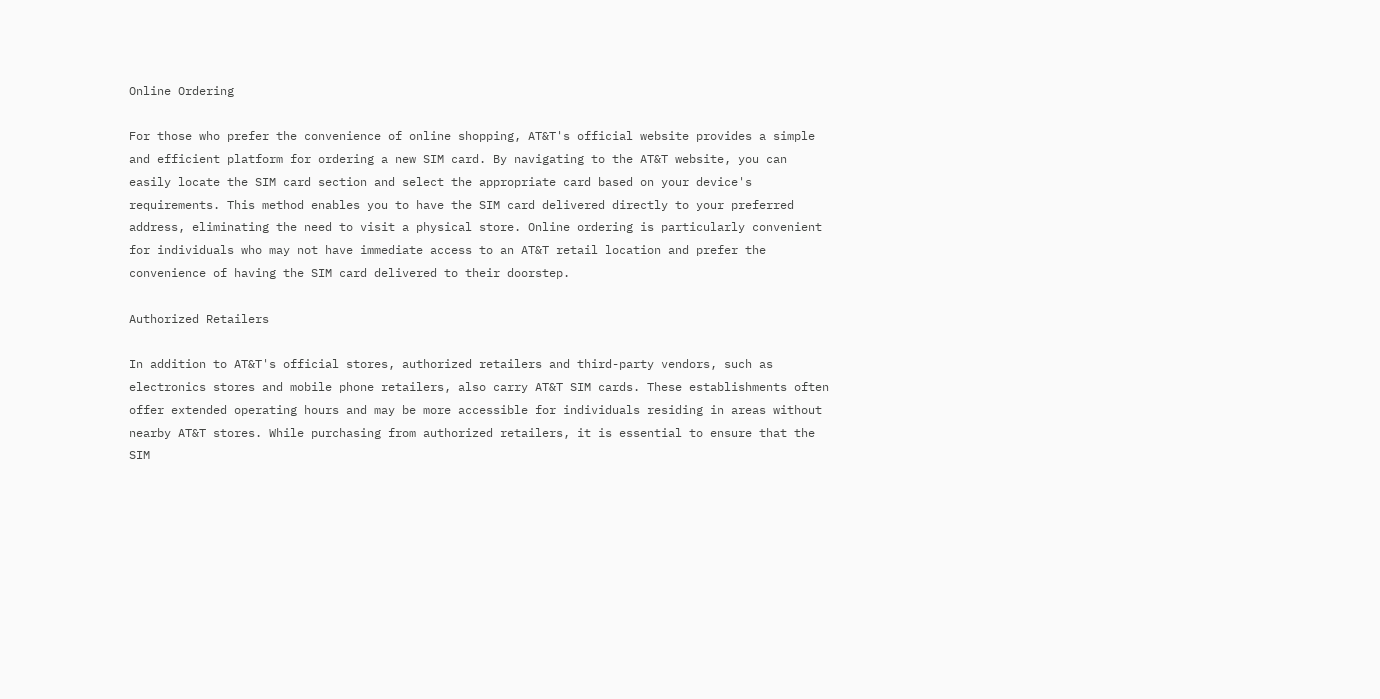Online Ordering

For those who prefer the convenience of online shopping, AT&T's official website provides a simple and efficient platform for ordering a new SIM card. By navigating to the AT&T website, you can easily locate the SIM card section and select the appropriate card based on your device's requirements. This method enables you to have the SIM card delivered directly to your preferred address, eliminating the need to visit a physical store. Online ordering is particularly convenient for individuals who may not have immediate access to an AT&T retail location and prefer the convenience of having the SIM card delivered to their doorstep.

Authorized Retailers

In addition to AT&T's official stores, authorized retailers and third-party vendors, such as electronics stores and mobile phone retailers, also carry AT&T SIM cards. These establishments often offer extended operating hours and may be more accessible for individuals residing in areas without nearby AT&T stores. While purchasing from authorized retailers, it is essential to ensure that the SIM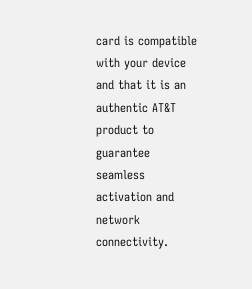card is compatible with your device and that it is an authentic AT&T product to guarantee seamless activation and network connectivity.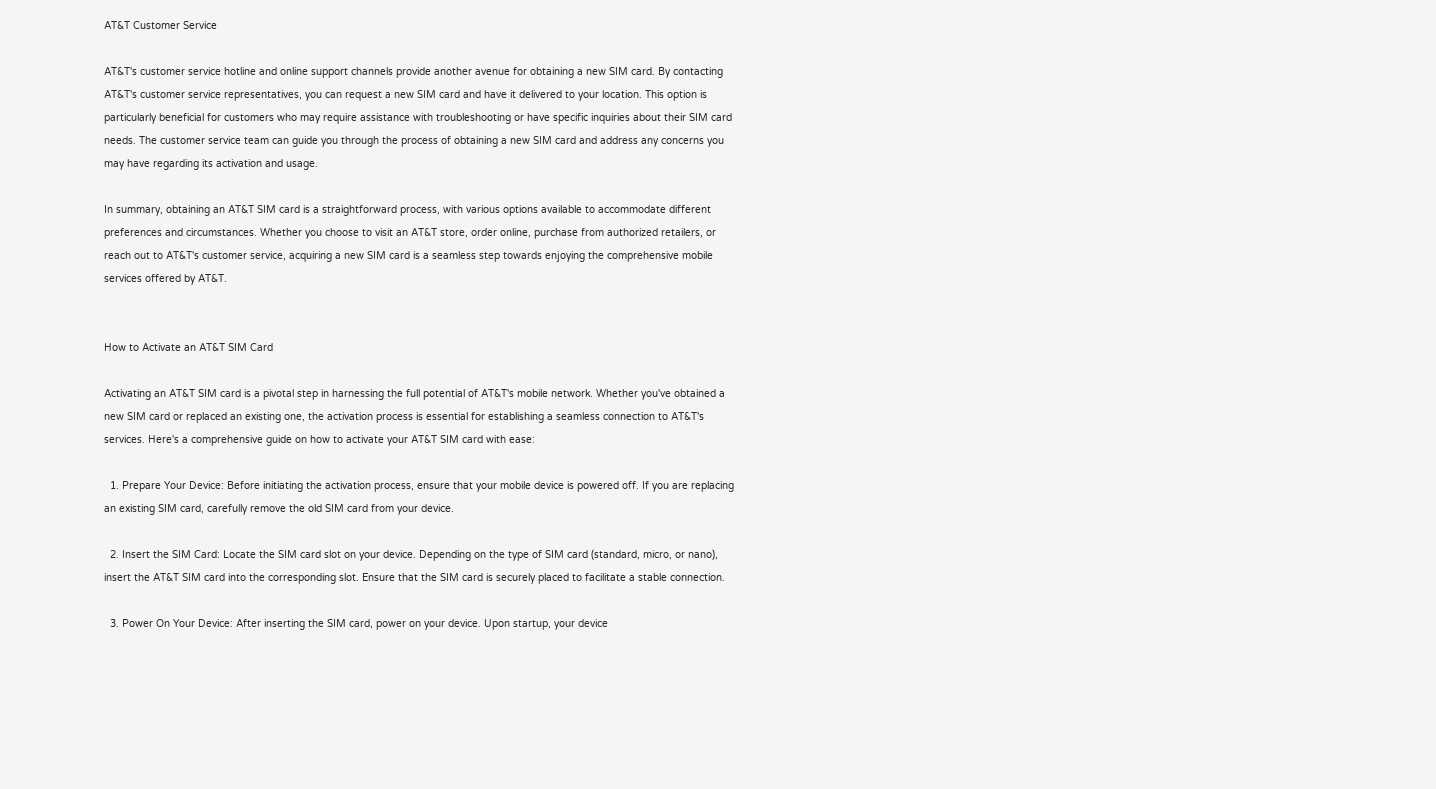AT&T Customer Service

AT&T's customer service hotline and online support channels provide another avenue for obtaining a new SIM card. By contacting AT&T's customer service representatives, you can request a new SIM card and have it delivered to your location. This option is particularly beneficial for customers who may require assistance with troubleshooting or have specific inquiries about their SIM card needs. The customer service team can guide you through the process of obtaining a new SIM card and address any concerns you may have regarding its activation and usage.

In summary, obtaining an AT&T SIM card is a straightforward process, with various options available to accommodate different preferences and circumstances. Whether you choose to visit an AT&T store, order online, purchase from authorized retailers, or reach out to AT&T's customer service, acquiring a new SIM card is a seamless step towards enjoying the comprehensive mobile services offered by AT&T.


How to Activate an AT&T SIM Card

Activating an AT&T SIM card is a pivotal step in harnessing the full potential of AT&T's mobile network. Whether you've obtained a new SIM card or replaced an existing one, the activation process is essential for establishing a seamless connection to AT&T's services. Here's a comprehensive guide on how to activate your AT&T SIM card with ease:

  1. Prepare Your Device: Before initiating the activation process, ensure that your mobile device is powered off. If you are replacing an existing SIM card, carefully remove the old SIM card from your device.

  2. Insert the SIM Card: Locate the SIM card slot on your device. Depending on the type of SIM card (standard, micro, or nano), insert the AT&T SIM card into the corresponding slot. Ensure that the SIM card is securely placed to facilitate a stable connection.

  3. Power On Your Device: After inserting the SIM card, power on your device. Upon startup, your device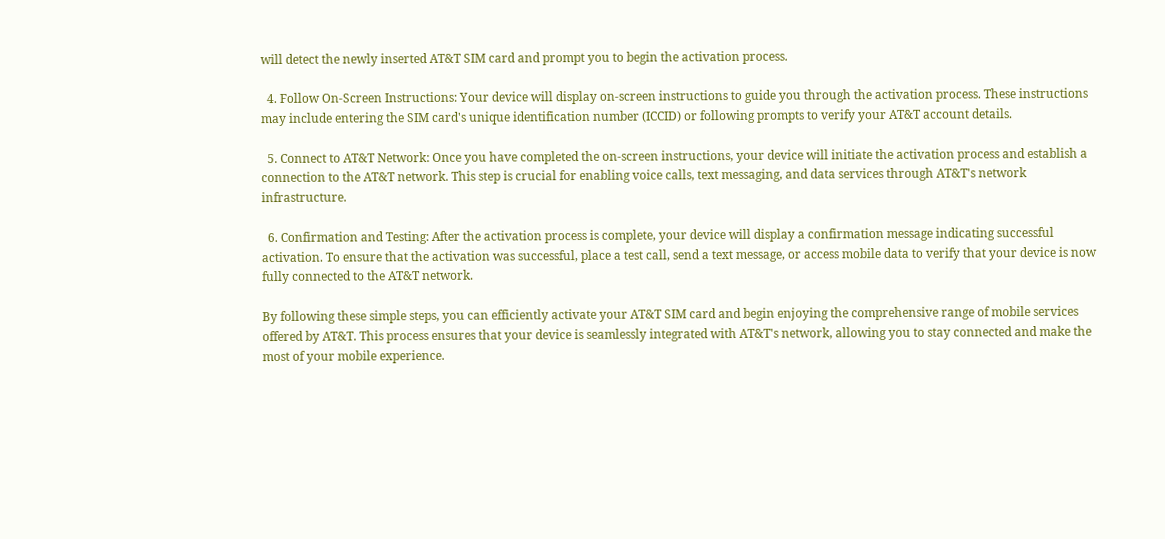will detect the newly inserted AT&T SIM card and prompt you to begin the activation process.

  4. Follow On-Screen Instructions: Your device will display on-screen instructions to guide you through the activation process. These instructions may include entering the SIM card's unique identification number (ICCID) or following prompts to verify your AT&T account details.

  5. Connect to AT&T Network: Once you have completed the on-screen instructions, your device will initiate the activation process and establish a connection to the AT&T network. This step is crucial for enabling voice calls, text messaging, and data services through AT&T's network infrastructure.

  6. Confirmation and Testing: After the activation process is complete, your device will display a confirmation message indicating successful activation. To ensure that the activation was successful, place a test call, send a text message, or access mobile data to verify that your device is now fully connected to the AT&T network.

By following these simple steps, you can efficiently activate your AT&T SIM card and begin enjoying the comprehensive range of mobile services offered by AT&T. This process ensures that your device is seamlessly integrated with AT&T's network, allowing you to stay connected and make the most of your mobile experience.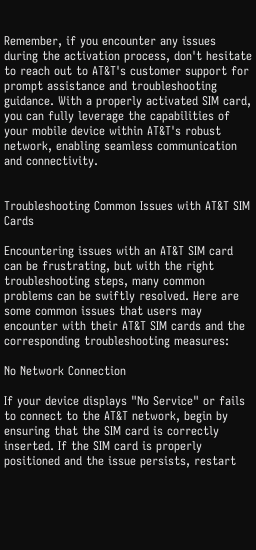Remember, if you encounter any issues during the activation process, don't hesitate to reach out to AT&T's customer support for prompt assistance and troubleshooting guidance. With a properly activated SIM card, you can fully leverage the capabilities of your mobile device within AT&T's robust network, enabling seamless communication and connectivity.


Troubleshooting Common Issues with AT&T SIM Cards

Encountering issues with an AT&T SIM card can be frustrating, but with the right troubleshooting steps, many common problems can be swiftly resolved. Here are some common issues that users may encounter with their AT&T SIM cards and the corresponding troubleshooting measures:

No Network Connection

If your device displays "No Service" or fails to connect to the AT&T network, begin by ensuring that the SIM card is correctly inserted. If the SIM card is properly positioned and the issue persists, restart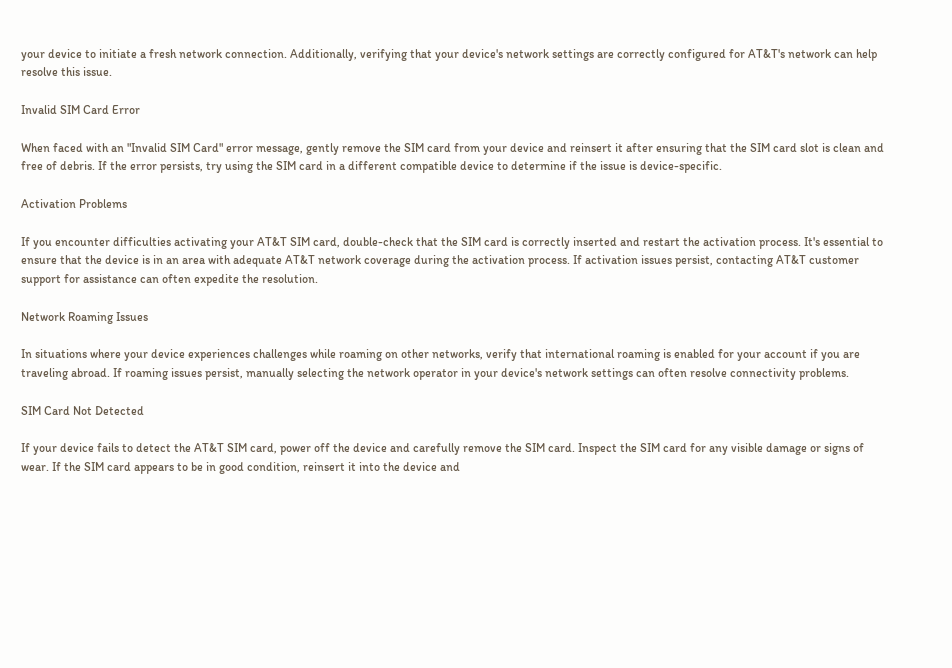your device to initiate a fresh network connection. Additionally, verifying that your device's network settings are correctly configured for AT&T's network can help resolve this issue.

Invalid SIM Card Error

When faced with an "Invalid SIM Card" error message, gently remove the SIM card from your device and reinsert it after ensuring that the SIM card slot is clean and free of debris. If the error persists, try using the SIM card in a different compatible device to determine if the issue is device-specific.

Activation Problems

If you encounter difficulties activating your AT&T SIM card, double-check that the SIM card is correctly inserted and restart the activation process. It's essential to ensure that the device is in an area with adequate AT&T network coverage during the activation process. If activation issues persist, contacting AT&T customer support for assistance can often expedite the resolution.

Network Roaming Issues

In situations where your device experiences challenges while roaming on other networks, verify that international roaming is enabled for your account if you are traveling abroad. If roaming issues persist, manually selecting the network operator in your device's network settings can often resolve connectivity problems.

SIM Card Not Detected

If your device fails to detect the AT&T SIM card, power off the device and carefully remove the SIM card. Inspect the SIM card for any visible damage or signs of wear. If the SIM card appears to be in good condition, reinsert it into the device and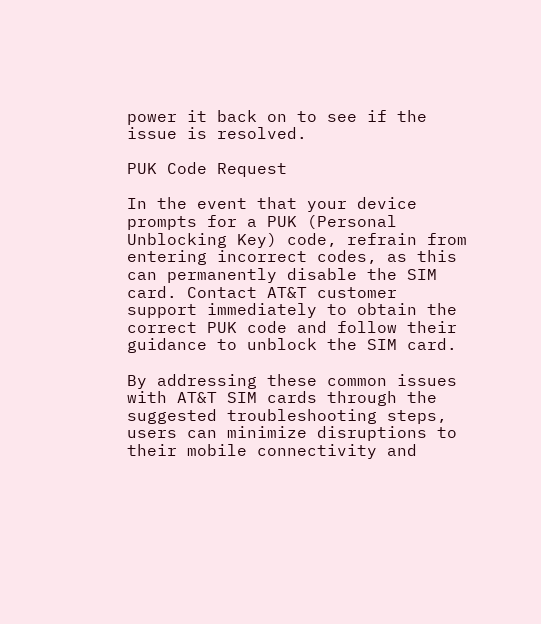power it back on to see if the issue is resolved.

PUK Code Request

In the event that your device prompts for a PUK (Personal Unblocking Key) code, refrain from entering incorrect codes, as this can permanently disable the SIM card. Contact AT&T customer support immediately to obtain the correct PUK code and follow their guidance to unblock the SIM card.

By addressing these common issues with AT&T SIM cards through the suggested troubleshooting steps, users can minimize disruptions to their mobile connectivity and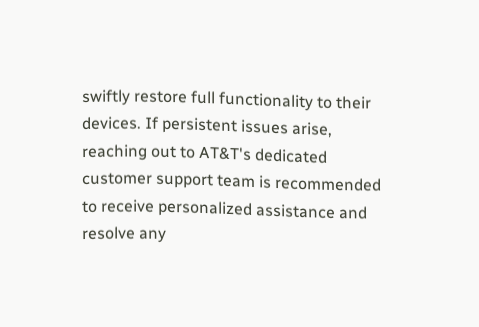swiftly restore full functionality to their devices. If persistent issues arise, reaching out to AT&T's dedicated customer support team is recommended to receive personalized assistance and resolve any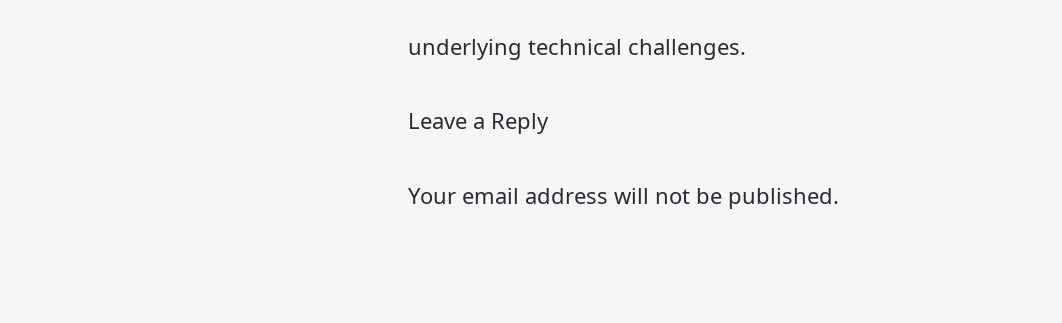underlying technical challenges.

Leave a Reply

Your email address will not be published.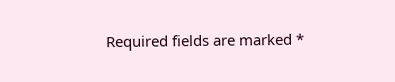Required fields are marked *